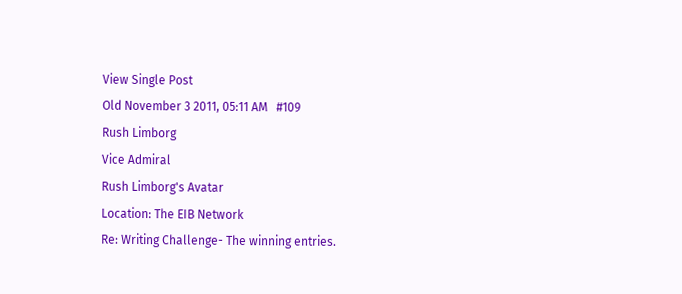View Single Post
Old November 3 2011, 05:11 AM   #109
Rush Limborg
Vice Admiral
Rush Limborg's Avatar
Location: The EIB Network
Re: Writing Challenge- The winning entries.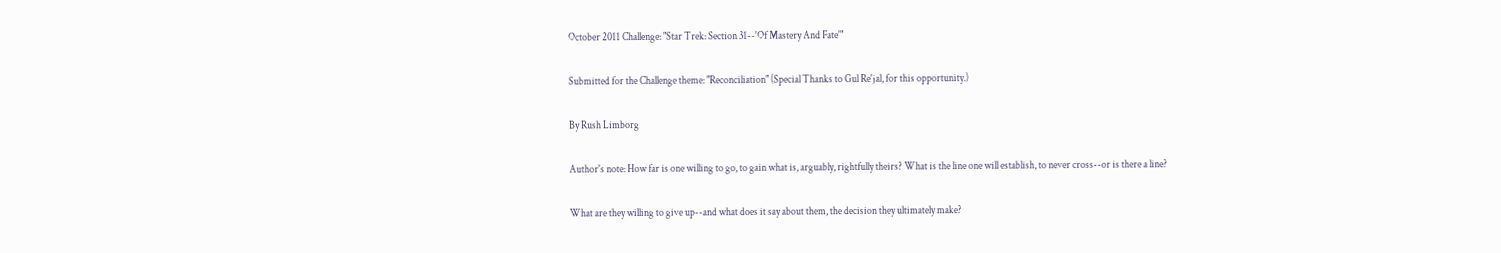October 2011 Challenge: "Star Trek: Section 31--'Of Mastery And Fate'"

Submitted for the Challenge theme: "Reconciliation" (Special Thanks to Gul Re'jal, for this opportunity.)

By Rush Limborg

Author's note: How far is one willing to go, to gain what is, arguably, rightfully theirs? What is the line one will establish, to never cross--or is there a line?

What are they willing to give up--and what does it say about them, the decision they ultimately make?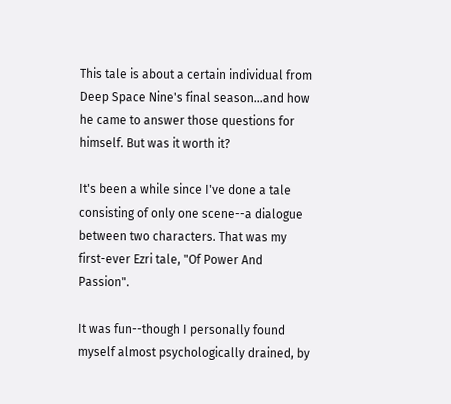This tale is about a certain individual from Deep Space Nine's final season...and how he came to answer those questions for himself. But was it worth it?

It's been a while since I've done a tale consisting of only one scene--a dialogue between two characters. That was my first-ever Ezri tale, "Of Power And Passion".

It was fun--though I personally found myself almost psychologically drained, by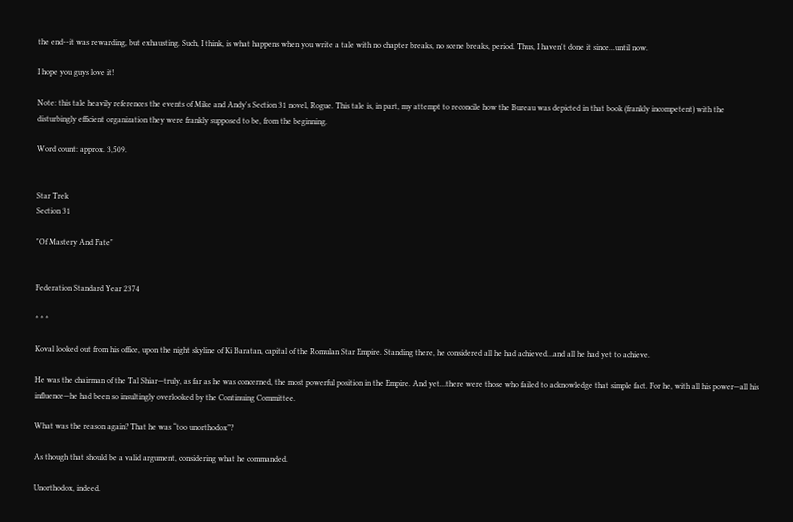the end--it was rewarding, but exhausting. Such, I think, is what happens when you write a tale with no chapter breaks, no scene breaks, period. Thus, I haven't done it since...until now.

I hope you guys love it!

Note: this tale heavily references the events of Mike and Andy's Section 31 novel, Rogue. This tale is, in part, my attempt to reconcile how the Bureau was depicted in that book (frankly incompetent) with the disturbingly efficient organization they were frankly supposed to be, from the beginning.

Word count: approx. 3,509.


Star Trek
Section 31

"Of Mastery And Fate"


Federation Standard Year 2374

* * *

Koval looked out from his office, upon the night skyline of Ki Baratan, capital of the Romulan Star Empire. Standing there, he considered all he had achieved…and all he had yet to achieve.

He was the chairman of the Tal Shiar—truly, as far as he was concerned, the most powerful position in the Empire. And yet…there were those who failed to acknowledge that simple fact. For he, with all his power—all his influence—he had been so insultingly overlooked by the Continuing Committee.

What was the reason again? That he was “too unorthodox”?

As though that should be a valid argument, considering what he commanded.

Unorthodox, indeed.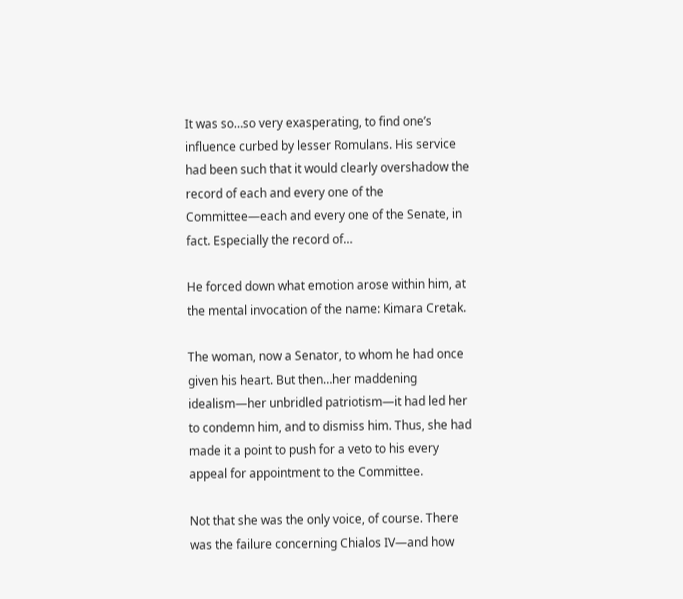It was so…so very exasperating, to find one’s influence curbed by lesser Romulans. His service had been such that it would clearly overshadow the record of each and every one of the Committee—each and every one of the Senate, in fact. Especially the record of…

He forced down what emotion arose within him, at the mental invocation of the name: Kimara Cretak.

The woman, now a Senator, to whom he had once given his heart. But then…her maddening idealism—her unbridled patriotism—it had led her to condemn him, and to dismiss him. Thus, she had made it a point to push for a veto to his every appeal for appointment to the Committee.

Not that she was the only voice, of course. There was the failure concerning Chialos IV—and how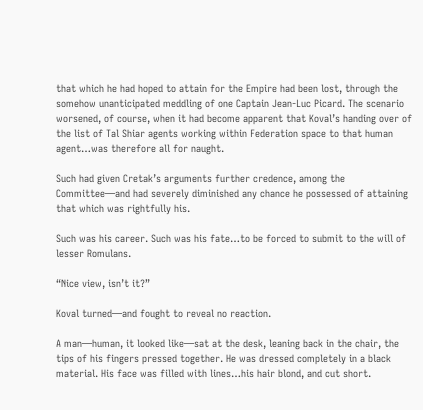that which he had hoped to attain for the Empire had been lost, through the somehow unanticipated meddling of one Captain Jean-Luc Picard. The scenario worsened, of course, when it had become apparent that Koval’s handing over of the list of Tal Shiar agents working within Federation space to that human agent…was therefore all for naught.

Such had given Cretak’s arguments further credence, among the Committee—and had severely diminished any chance he possessed of attaining that which was rightfully his.

Such was his career. Such was his fate…to be forced to submit to the will of lesser Romulans.

“Nice view, isn’t it?”

Koval turned—and fought to reveal no reaction.

A man—human, it looked like—sat at the desk, leaning back in the chair, the tips of his fingers pressed together. He was dressed completely in a black material. His face was filled with lines…his hair blond, and cut short.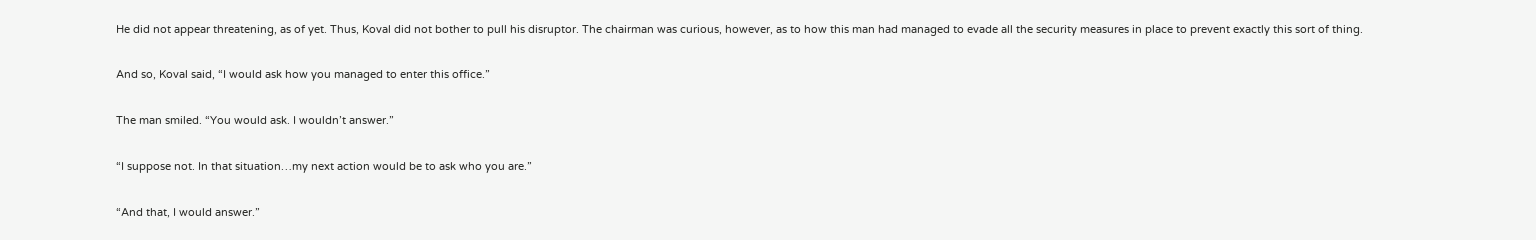He did not appear threatening, as of yet. Thus, Koval did not bother to pull his disruptor. The chairman was curious, however, as to how this man had managed to evade all the security measures in place to prevent exactly this sort of thing.

And so, Koval said, “I would ask how you managed to enter this office.”

The man smiled. “You would ask. I wouldn’t answer.”

“I suppose not. In that situation…my next action would be to ask who you are.”

“And that, I would answer.”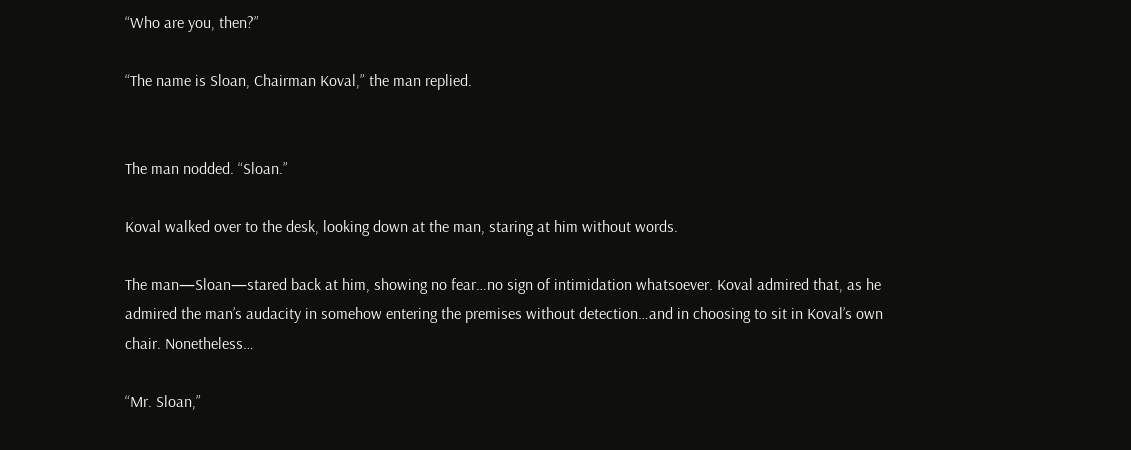“Who are you, then?”

“The name is Sloan, Chairman Koval,” the man replied.


The man nodded. “Sloan.”

Koval walked over to the desk, looking down at the man, staring at him without words.

The man—Sloan—stared back at him, showing no fear…no sign of intimidation whatsoever. Koval admired that, as he admired the man’s audacity in somehow entering the premises without detection…and in choosing to sit in Koval’s own chair. Nonetheless…

“Mr. Sloan,”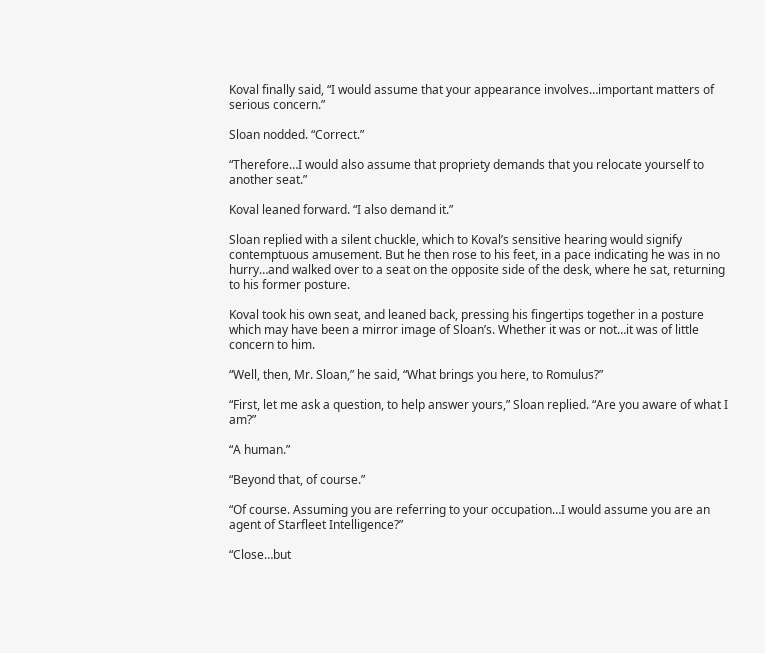Koval finally said, “I would assume that your appearance involves…important matters of serious concern.”

Sloan nodded. “Correct.”

“Therefore…I would also assume that propriety demands that you relocate yourself to another seat.”

Koval leaned forward. “I also demand it.”

Sloan replied with a silent chuckle, which to Koval’s sensitive hearing would signify contemptuous amusement. But he then rose to his feet, in a pace indicating he was in no hurry…and walked over to a seat on the opposite side of the desk, where he sat, returning to his former posture.

Koval took his own seat, and leaned back, pressing his fingertips together in a posture which may have been a mirror image of Sloan’s. Whether it was or not…it was of little concern to him.

“Well, then, Mr. Sloan,” he said, “What brings you here, to Romulus?”

“First, let me ask a question, to help answer yours,” Sloan replied. “Are you aware of what I am?”

“A human.”

“Beyond that, of course.”

“Of course. Assuming you are referring to your occupation…I would assume you are an agent of Starfleet Intelligence?”

“Close…but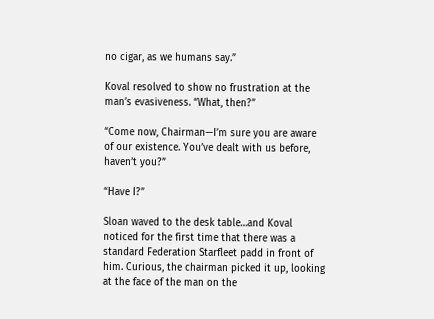no cigar, as we humans say.”

Koval resolved to show no frustration at the man’s evasiveness. “What, then?”

“Come now, Chairman—I’m sure you are aware of our existence. You’ve dealt with us before, haven’t you?”

“Have I?”

Sloan waved to the desk table…and Koval noticed for the first time that there was a standard Federation Starfleet padd in front of him. Curious, the chairman picked it up, looking at the face of the man on the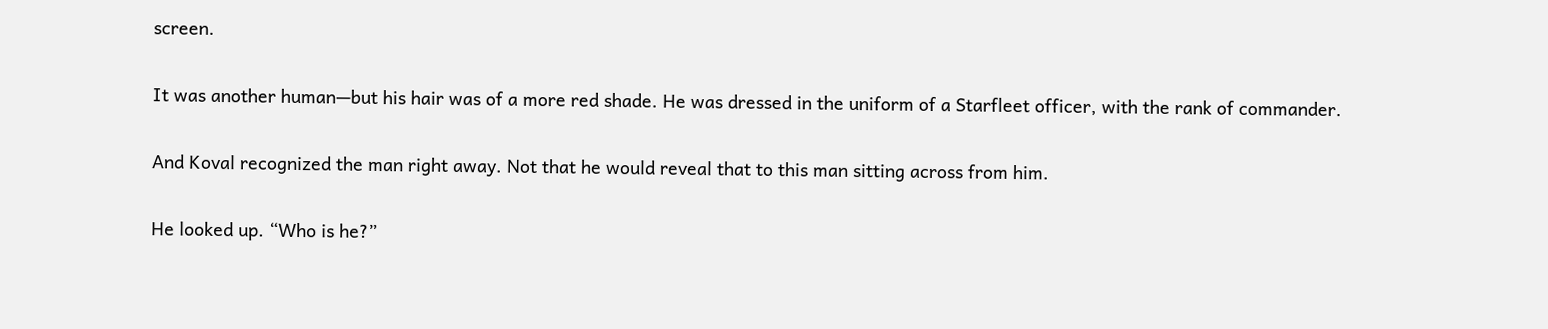screen.

It was another human—but his hair was of a more red shade. He was dressed in the uniform of a Starfleet officer, with the rank of commander.

And Koval recognized the man right away. Not that he would reveal that to this man sitting across from him.

He looked up. “Who is he?”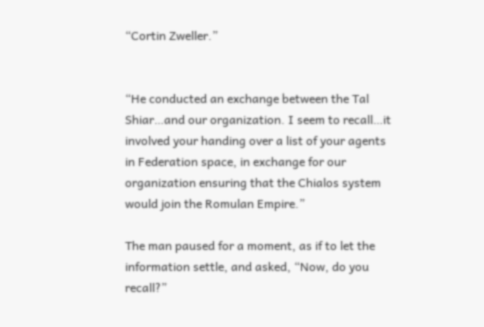“Cortin Zweller.”


“He conducted an exchange between the Tal Shiar…and our organization. I seem to recall…it involved your handing over a list of your agents in Federation space, in exchange for our organization ensuring that the Chialos system would join the Romulan Empire.”

The man paused for a moment, as if to let the information settle, and asked, “Now, do you recall?”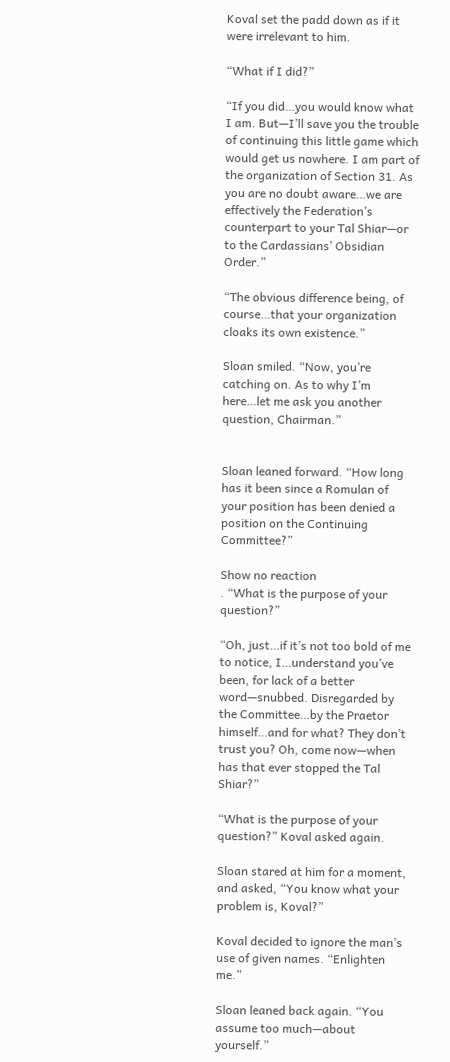Koval set the padd down as if it were irrelevant to him.

“What if I did?”

“If you did…you would know what I am. But—I’ll save you the trouble of continuing this little game which would get us nowhere. I am part of the organization of Section 31. As you are no doubt aware…we are effectively the Federation’s counterpart to your Tal Shiar—or to the Cardassians’ Obsidian Order.”

“The obvious difference being, of course…that your organization cloaks its own existence.”

Sloan smiled. “Now, you’re catching on. As to why I’m here…let me ask you another question, Chairman.”


Sloan leaned forward. “How long has it been since a Romulan of your position has been denied a position on the Continuing Committee?”

Show no reaction
. “What is the purpose of your question?”

“Oh, just…if it’s not too bold of me to notice, I…understand you’ve been, for lack of a better word—snubbed. Disregarded by the Committee…by the Praetor himself…and for what? They don’t trust you? Oh, come now—when has that ever stopped the Tal Shiar?”

“What is the purpose of your question?” Koval asked again.

Sloan stared at him for a moment, and asked, “You know what your problem is, Koval?”

Koval decided to ignore the man’s use of given names. “Enlighten me.”

Sloan leaned back again. “You assume too much—about yourself.”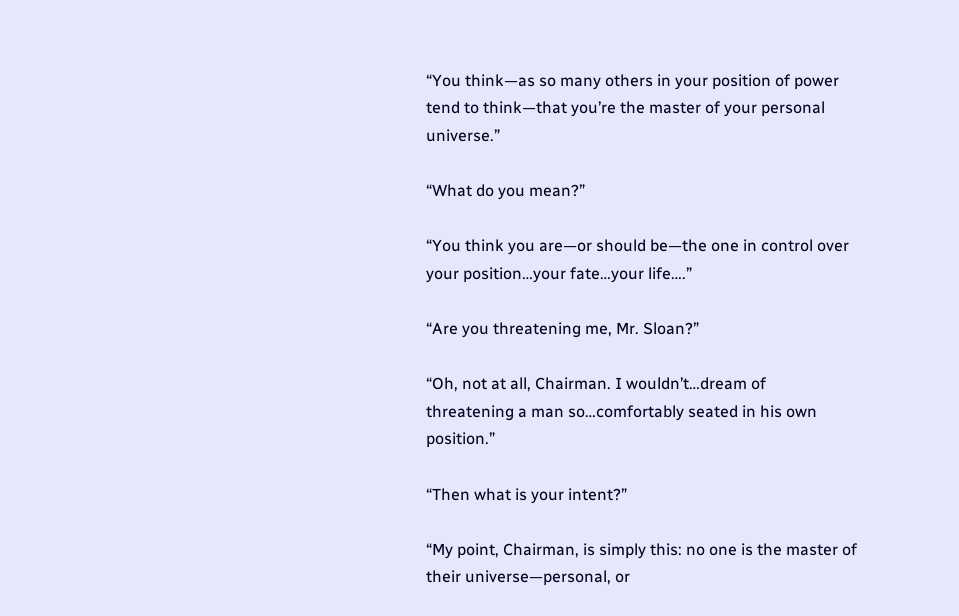“You think—as so many others in your position of power tend to think—that you’re the master of your personal universe.”

“What do you mean?”

“You think you are—or should be—the one in control over your position…your fate…your life….”

“Are you threatening me, Mr. Sloan?”

“Oh, not at all, Chairman. I wouldn’t…dream of threatening a man so…comfortably seated in his own position.”

“Then what is your intent?”

“My point, Chairman, is simply this: no one is the master of their universe—personal, or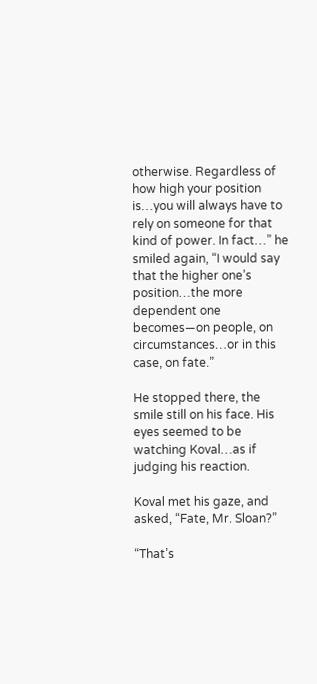otherwise. Regardless of how high your position is…you will always have to rely on someone for that kind of power. In fact…” he smiled again, “I would say that the higher one’s position…the more dependent one becomes—on people, on circumstances…or in this case, on fate.”

He stopped there, the smile still on his face. His eyes seemed to be watching Koval…as if judging his reaction.

Koval met his gaze, and asked, “Fate, Mr. Sloan?”

“That’s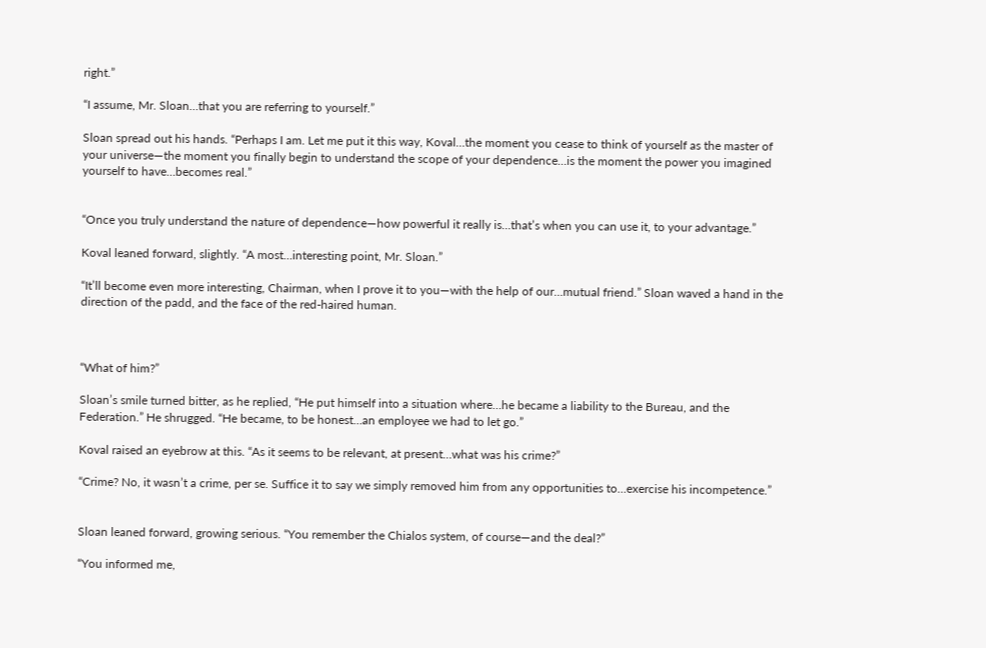right.”

“I assume, Mr. Sloan…that you are referring to yourself.”

Sloan spread out his hands. “Perhaps I am. Let me put it this way, Koval…the moment you cease to think of yourself as the master of your universe—the moment you finally begin to understand the scope of your dependence…is the moment the power you imagined yourself to have…becomes real.”


“Once you truly understand the nature of dependence—how powerful it really is…that’s when you can use it, to your advantage.”

Koval leaned forward, slightly. “A most…interesting point, Mr. Sloan.”

“It’ll become even more interesting, Chairman, when I prove it to you—with the help of our…mutual friend.” Sloan waved a hand in the direction of the padd, and the face of the red-haired human.



“What of him?”

Sloan’s smile turned bitter, as he replied, “He put himself into a situation where…he became a liability to the Bureau, and the Federation.” He shrugged. “He became, to be honest…an employee we had to let go.”

Koval raised an eyebrow at this. “As it seems to be relevant, at present…what was his crime?”

“Crime? No, it wasn’t a crime, per se. Suffice it to say we simply removed him from any opportunities to…exercise his incompetence.”


Sloan leaned forward, growing serious. “You remember the Chialos system, of course—and the deal?”

“You informed me,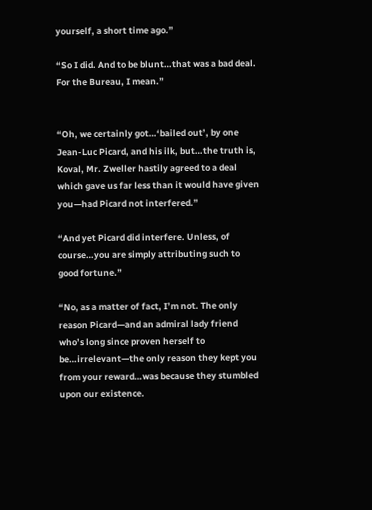yourself, a short time ago.”

“So I did. And to be blunt…that was a bad deal. For the Bureau, I mean.”


“Oh, we certainly got…‘bailed out’, by one Jean-Luc Picard, and his ilk, but…the truth is, Koval, Mr. Zweller hastily agreed to a deal which gave us far less than it would have given you—had Picard not interfered.”

“And yet Picard did interfere. Unless, of course…you are simply attributing such to good fortune.”

“No, as a matter of fact, I’m not. The only reason Picard—and an admiral lady friend who’s long since proven herself to be…irrelevant—the only reason they kept you from your reward…was because they stumbled upon our existence.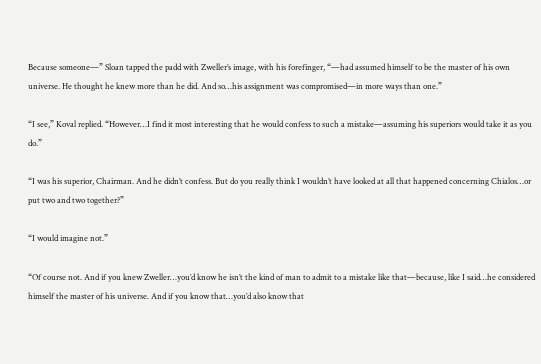Because someone—” Sloan tapped the padd with Zweller’s image, with his forefinger, “—had assumed himself to be the master of his own universe. He thought he knew more than he did. And so…his assignment was compromised—in more ways than one.”

“I see,” Koval replied. “However…I find it most interesting that he would confess to such a mistake—assuming his superiors would take it as you do.”

“I was his superior, Chairman. And he didn’t confess. But do you really think I wouldn’t have looked at all that happened concerning Chialos…or put two and two together?”

“I would imagine not.”

“Of course not. And if you knew Zweller…you’d know he isn’t the kind of man to admit to a mistake like that—because, like I said…he considered himself the master of his universe. And if you know that…you’d also know that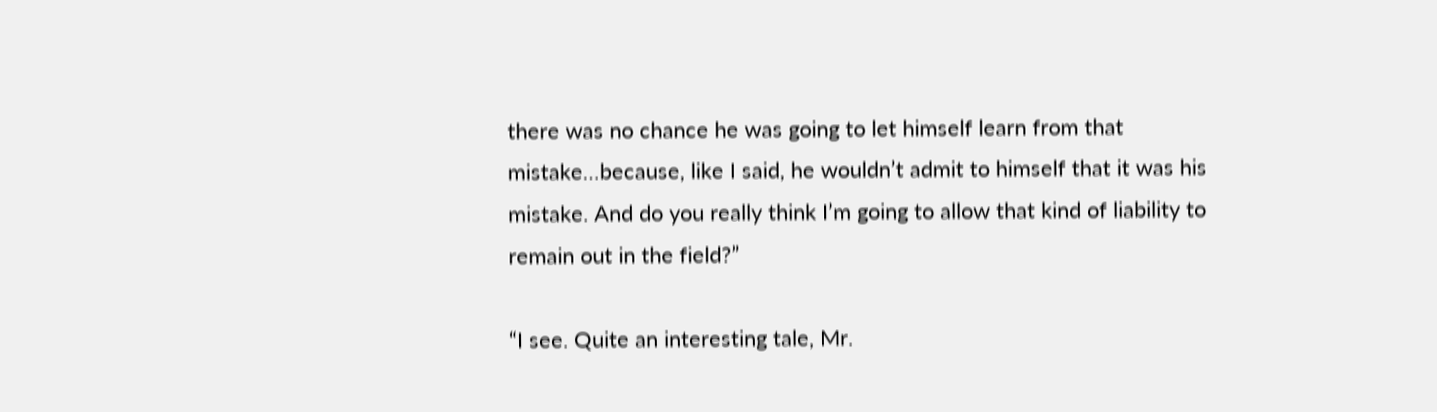there was no chance he was going to let himself learn from that mistake…because, like I said, he wouldn’t admit to himself that it was his mistake. And do you really think I’m going to allow that kind of liability to remain out in the field?”

“I see. Quite an interesting tale, Mr.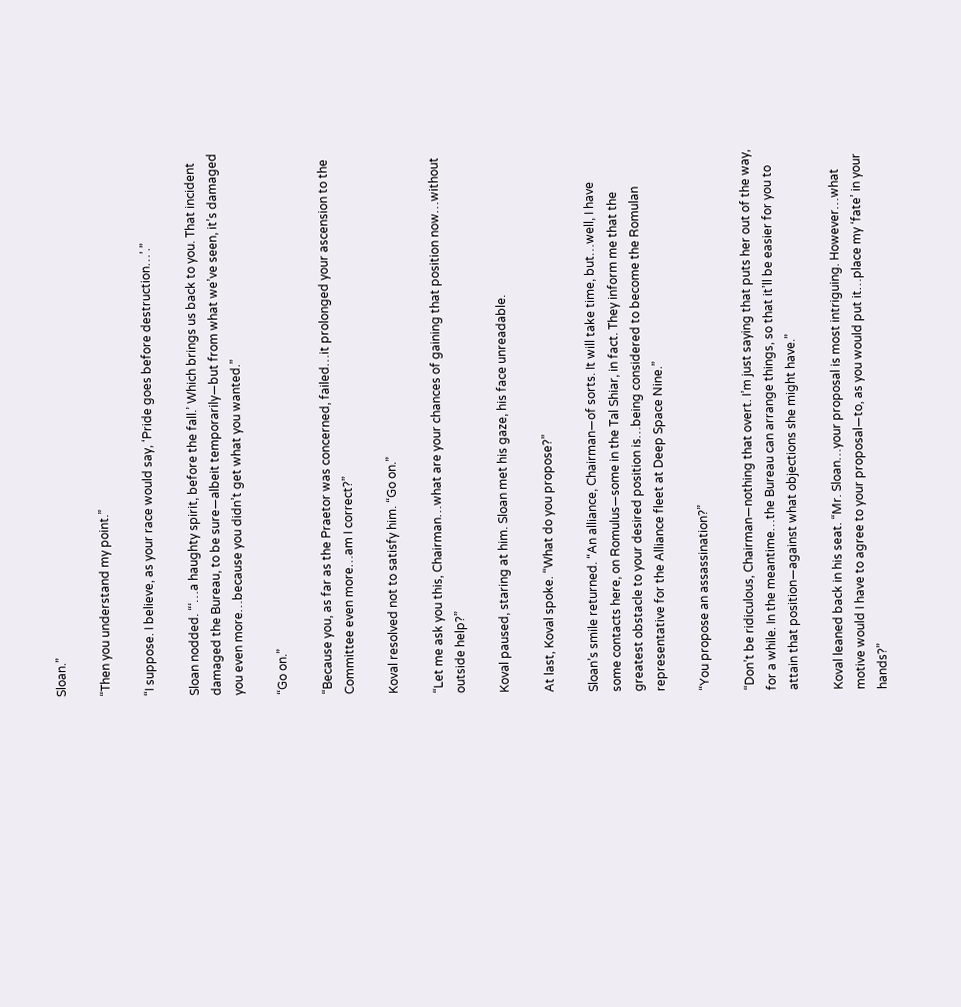Sloan.”

“Then you understand my point.”

“I suppose. I believe, as your race would say, ‘Pride goes before destruction…’.”

Sloan nodded. “‘…a haughty spirit, before the fall.’ Which brings us back to you. That incident damaged the Bureau, to be sure—albeit temporarily—but from what we’ve seen, it’s damaged you even more…because you didn’t get what you wanted.”

“Go on.”

“Because you, as far as the Praetor was concerned, failed…it prolonged your ascension to the Committee even more…am I correct?”

Koval resolved not to satisfy him. “Go on.”

“Let me ask you this, Chairman…what are your chances of gaining that position now…without outside help?”

Koval paused, staring at him. Sloan met his gaze, his face unreadable.

At last, Koval spoke. “What do you propose?”

Sloan’s smile returned. “An alliance, Chairman—of sorts. It will take time, but…well, I have some contacts here, on Romulus—some in the Tal Shiar, in fact. They inform me that the greatest obstacle to your desired position is…being considered to become the Romulan representative for the Alliance fleet at Deep Space Nine.”

“You propose an assassination?”

“Don’t be ridiculous, Chairman—nothing that overt. I’m just saying that puts her out of the way, for a while. In the meantime…the Bureau can arrange things, so that it’ll be easier for you to attain that position—against what objections she might have.”

Koval leaned back in his seat. “Mr. Sloan…your proposal is most intriguing. However…what motive would I have to agree to your proposal—to, as you would put it…place my ‘fate’ in your hands?”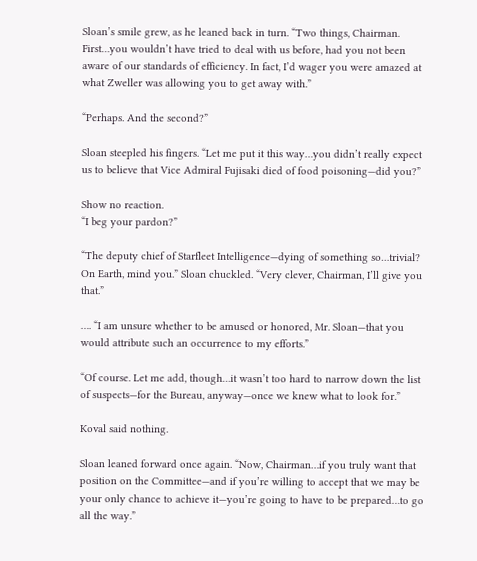Sloan’s smile grew, as he leaned back in turn. “Two things, Chairman. First…you wouldn’t have tried to deal with us before, had you not been aware of our standards of efficiency. In fact, I’d wager you were amazed at what Zweller was allowing you to get away with.”

“Perhaps. And the second?”

Sloan steepled his fingers. “Let me put it this way…you didn’t really expect us to believe that Vice Admiral Fujisaki died of food poisoning—did you?”

Show no reaction.
“I beg your pardon?”

“The deputy chief of Starfleet Intelligence—dying of something so…trivial? On Earth, mind you.” Sloan chuckled. “Very clever, Chairman, I’ll give you that.”

…. “I am unsure whether to be amused or honored, Mr. Sloan—that you would attribute such an occurrence to my efforts.”

“Of course. Let me add, though…it wasn’t too hard to narrow down the list of suspects—for the Bureau, anyway—once we knew what to look for.”

Koval said nothing.

Sloan leaned forward once again. “Now, Chairman…if you truly want that position on the Committee—and if you’re willing to accept that we may be your only chance to achieve it—you’re going to have to be prepared…to go all the way.”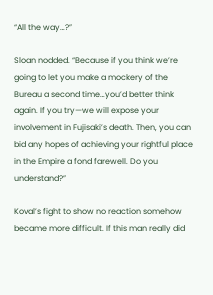“All the way…?”

Sloan nodded. “Because if you think we’re going to let you make a mockery of the Bureau a second time…you’d better think again. If you try—we will expose your involvement in Fujisaki’s death. Then, you can bid any hopes of achieving your rightful place in the Empire a fond farewell. Do you understand?”

Koval’s fight to show no reaction somehow became more difficult. If this man really did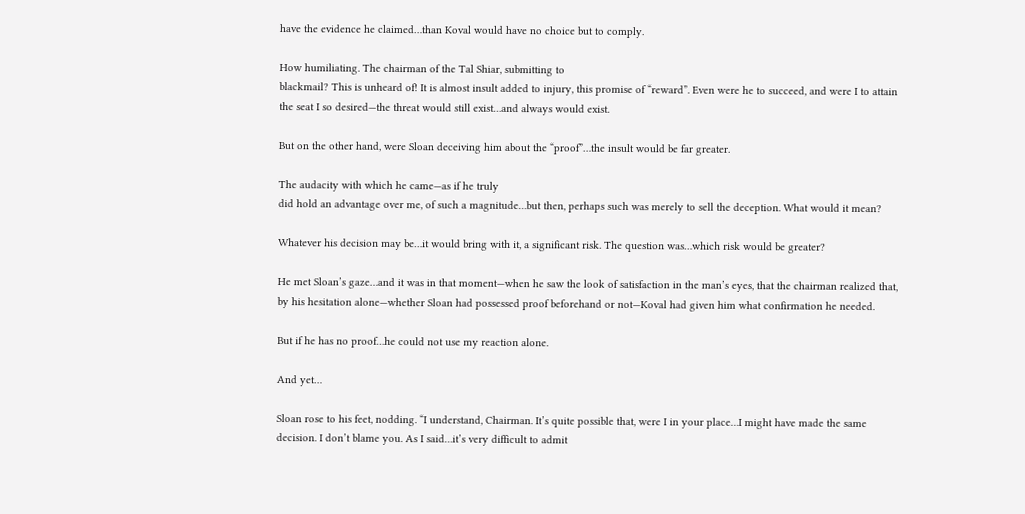have the evidence he claimed…than Koval would have no choice but to comply.

How humiliating. The chairman of the Tal Shiar, submitting to
blackmail? This is unheard of! It is almost insult added to injury, this promise of “reward”. Even were he to succeed, and were I to attain the seat I so desired—the threat would still exist…and always would exist.

But on the other hand, were Sloan deceiving him about the “proof”…the insult would be far greater.

The audacity with which he came—as if he truly
did hold an advantage over me, of such a magnitude…but then, perhaps such was merely to sell the deception. What would it mean?

Whatever his decision may be…it would bring with it, a significant risk. The question was…which risk would be greater?

He met Sloan’s gaze…and it was in that moment—when he saw the look of satisfaction in the man’s eyes, that the chairman realized that, by his hesitation alone—whether Sloan had possessed proof beforehand or not—Koval had given him what confirmation he needed.

But if he has no proof…he could not use my reaction alone.

And yet…

Sloan rose to his feet, nodding. “I understand, Chairman. It’s quite possible that, were I in your place…I might have made the same decision. I don’t blame you. As I said…it’s very difficult to admit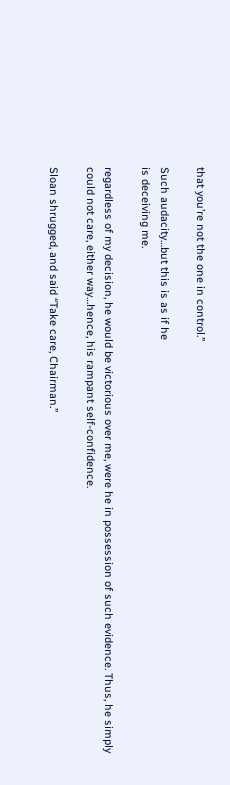that you’re not the one in control.”

Such audacity…but this is as if he
is deceiving me.

regardless of my decision, he would be victorious over me, were he in possession of such evidence. Thus, he simply could not care, either way…hence, his rampant self-confidence.

Sloan shrugged, and said “Take care, Chairman.”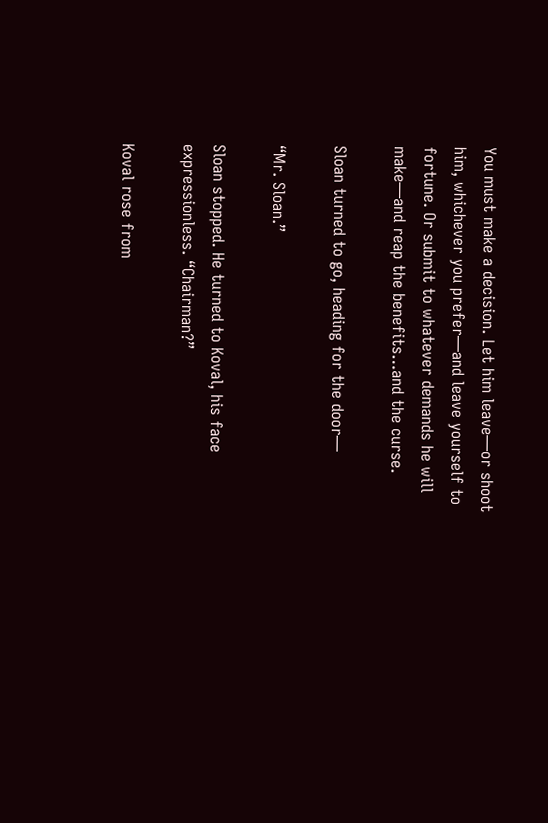You must make a decision. Let him leave—or shoot him, whichever you prefer—and leave yourself to fortune. Or submit to whatever demands he will make—and reap the benefits…and the curse.

Sloan turned to go, heading for the door—

“Mr. Sloan.”

Sloan stopped. He turned to Koval, his face expressionless. “Chairman?”

Koval rose from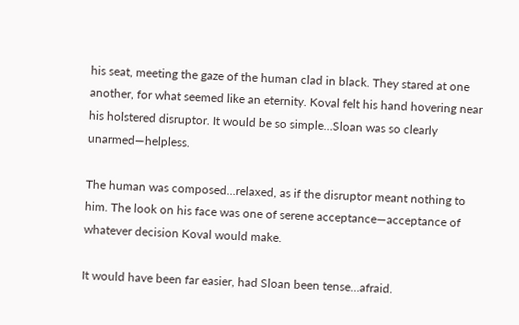his seat, meeting the gaze of the human clad in black. They stared at one another, for what seemed like an eternity. Koval felt his hand hovering near his holstered disruptor. It would be so simple…Sloan was so clearly unarmed—helpless.

The human was composed…relaxed, as if the disruptor meant nothing to him. The look on his face was one of serene acceptance—acceptance of whatever decision Koval would make.

It would have been far easier, had Sloan been tense…afraid.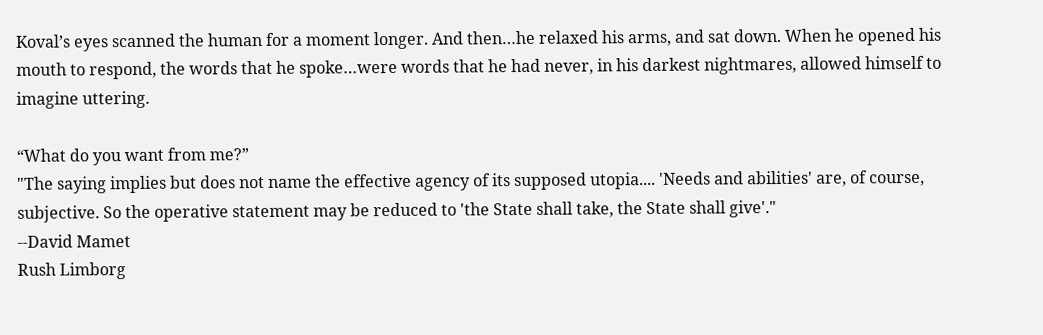Koval’s eyes scanned the human for a moment longer. And then…he relaxed his arms, and sat down. When he opened his mouth to respond, the words that he spoke…were words that he had never, in his darkest nightmares, allowed himself to imagine uttering.

“What do you want from me?”
"The saying implies but does not name the effective agency of its supposed utopia.... 'Needs and abilities' are, of course, subjective. So the operative statement may be reduced to 'the State shall take, the State shall give'."
--David Mamet
Rush Limborg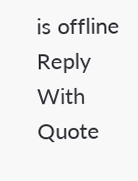is offline   Reply With Quote